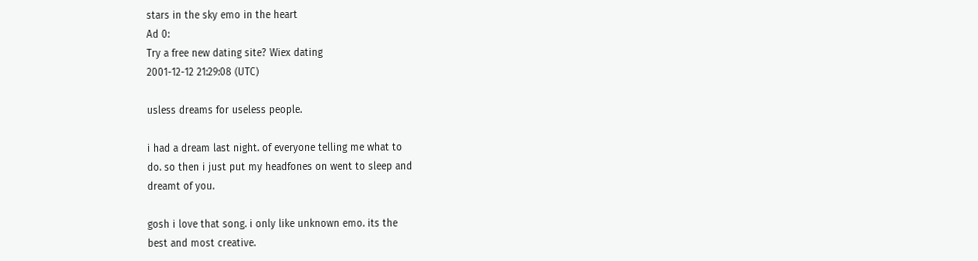stars in the sky emo in the heart
Ad 0:
Try a free new dating site? Wiex dating
2001-12-12 21:29:08 (UTC)

usless dreams for useless people.

i had a dream last night. of everyone telling me what to
do. so then i just put my headfones on went to sleep and
dreamt of you.

gosh i love that song. i only like unknown emo. its the
best and most creative.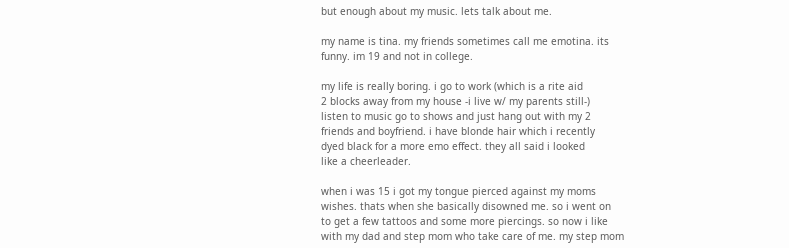but enough about my music. lets talk about me.

my name is tina. my friends sometimes call me emotina. its
funny. im 19 and not in college.

my life is really boring. i go to work (which is a rite aid
2 blocks away from my house -i live w/ my parents still-)
listen to music go to shows and just hang out with my 2
friends and boyfriend. i have blonde hair which i recently
dyed black for a more emo effect. they all said i looked
like a cheerleader.

when i was 15 i got my tongue pierced against my moms
wishes. thats when she basically disowned me. so i went on
to get a few tattoos and some more piercings. so now i like
with my dad and step mom who take care of me. my step mom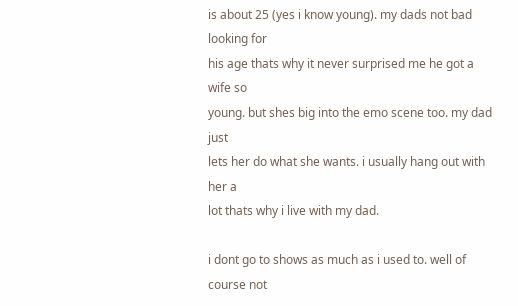is about 25 (yes i know young). my dads not bad looking for
his age thats why it never surprised me he got a wife so
young. but shes big into the emo scene too. my dad just
lets her do what she wants. i usually hang out with her a
lot thats why i live with my dad.

i dont go to shows as much as i used to. well of course not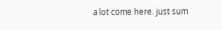a lot come here. just sum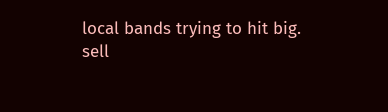local bands trying to hit big.
sell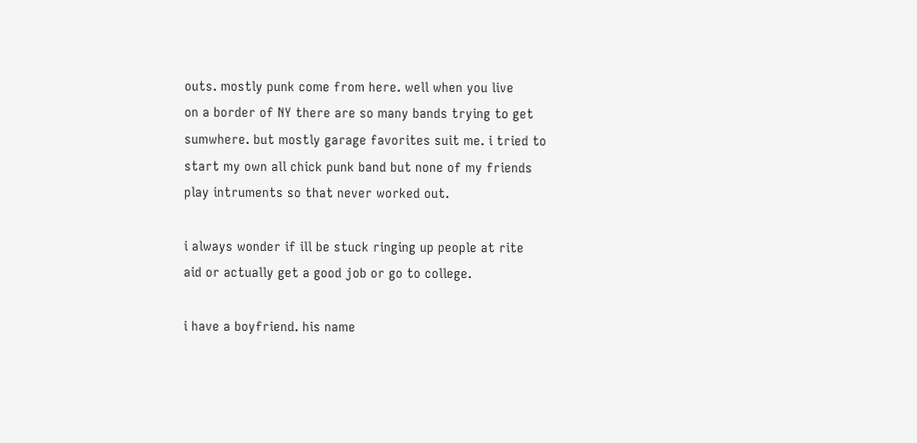outs. mostly punk come from here. well when you live
on a border of NY there are so many bands trying to get
sumwhere. but mostly garage favorites suit me. i tried to
start my own all chick punk band but none of my friends
play intruments so that never worked out.

i always wonder if ill be stuck ringing up people at rite
aid or actually get a good job or go to college.

i have a boyfriend. his name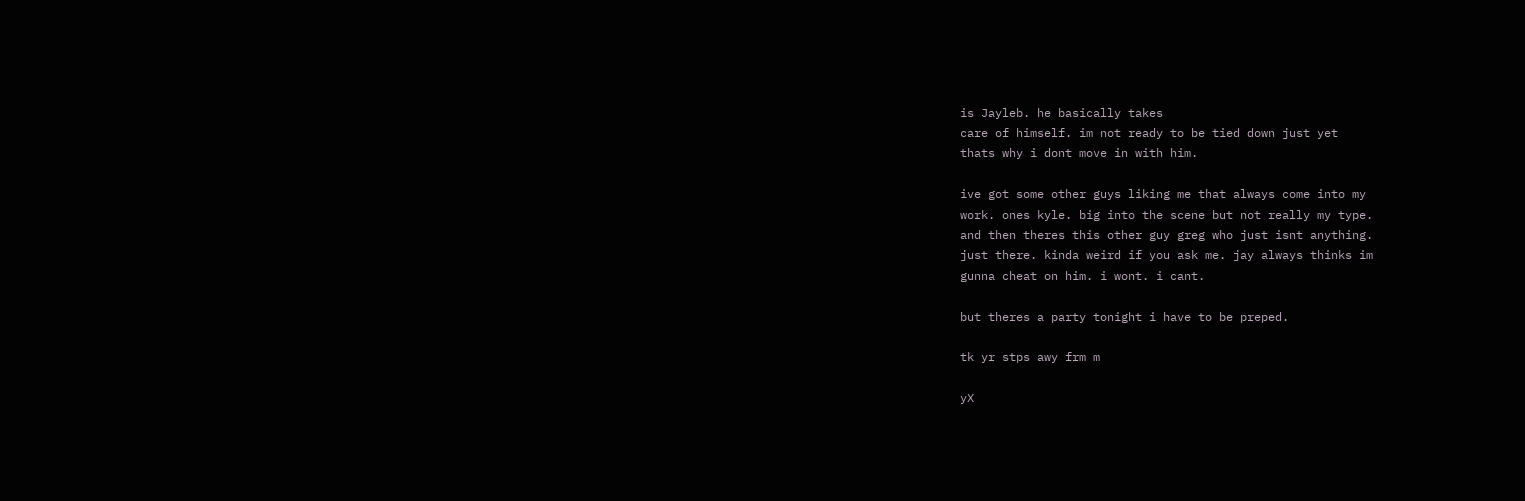is Jayleb. he basically takes
care of himself. im not ready to be tied down just yet
thats why i dont move in with him.

ive got some other guys liking me that always come into my
work. ones kyle. big into the scene but not really my type.
and then theres this other guy greg who just isnt anything.
just there. kinda weird if you ask me. jay always thinks im
gunna cheat on him. i wont. i cant.

but theres a party tonight i have to be preped.

tk yr stps awy frm m

yX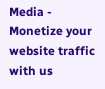Media - Monetize your website traffic with us